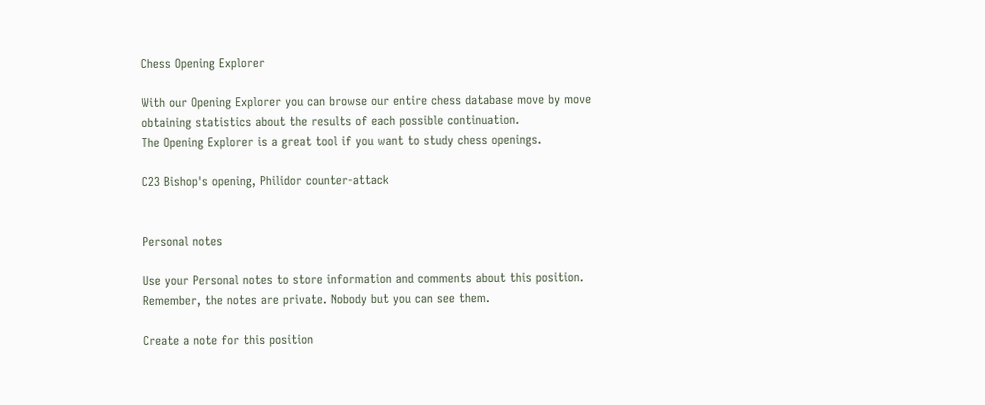Chess Opening Explorer

With our Opening Explorer you can browse our entire chess database move by move obtaining statistics about the results of each possible continuation.
The Opening Explorer is a great tool if you want to study chess openings.

C23 Bishop's opening, Philidor counter-attack


Personal notes

Use your Personal notes to store information and comments about this position. Remember, the notes are private. Nobody but you can see them.

Create a note for this position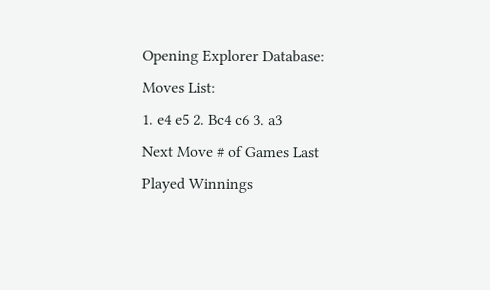Opening Explorer Database:
Moves List:
1. e4 e5 2. Bc4 c6 3. a3
Next Move # of Games Last Played Winnings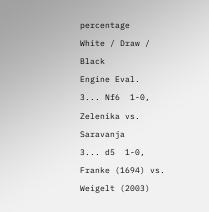percentage
White / Draw / Black
Engine Eval.
3... Nf6  1-0, Zelenika vs. Saravanja
3... d5  1-0, Franke (1694) vs. Weigelt (2003)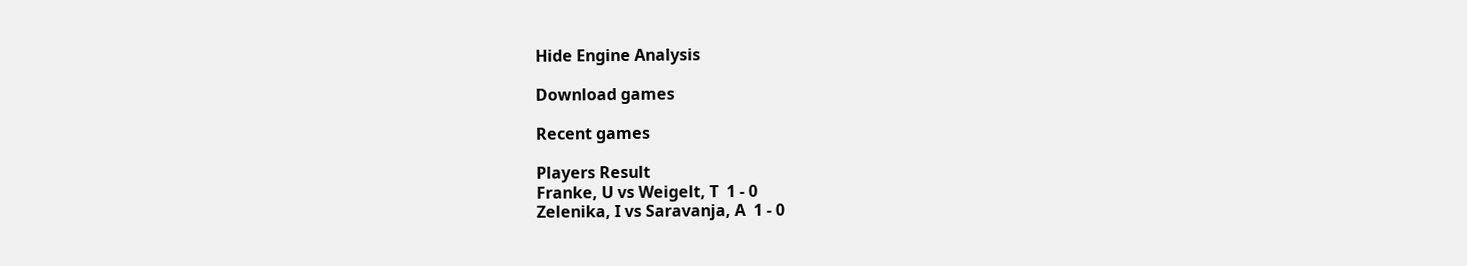Hide Engine Analysis

Download games

Recent games

Players Result
Franke, U vs Weigelt, T  1 - 0
Zelenika, I vs Saravanja, A  1 - 0